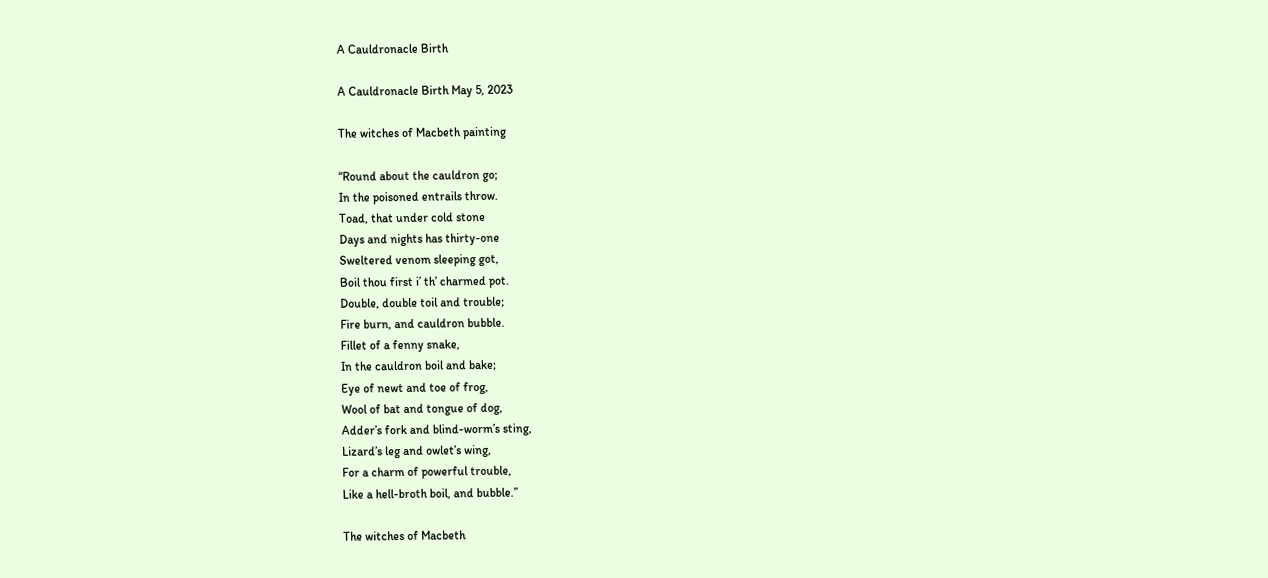A Cauldronacle Birth

A Cauldronacle Birth May 5, 2023

The witches of Macbeth painting

“Round about the cauldron go;
In the poisoned entrails throw.
Toad, that under cold stone
Days and nights has thirty-one
Sweltered venom sleeping got,
Boil thou first i’ th’ charmed pot.
Double, double toil and trouble;
Fire burn, and cauldron bubble.
Fillet of a fenny snake,
In the cauldron boil and bake;
Eye of newt and toe of frog,
Wool of bat and tongue of dog,
Adder’s fork and blind-worm’s sting,
Lizard’s leg and owlet’s wing,
For a charm of powerful trouble,
Like a hell-broth boil, and bubble.”

The witches of Macbeth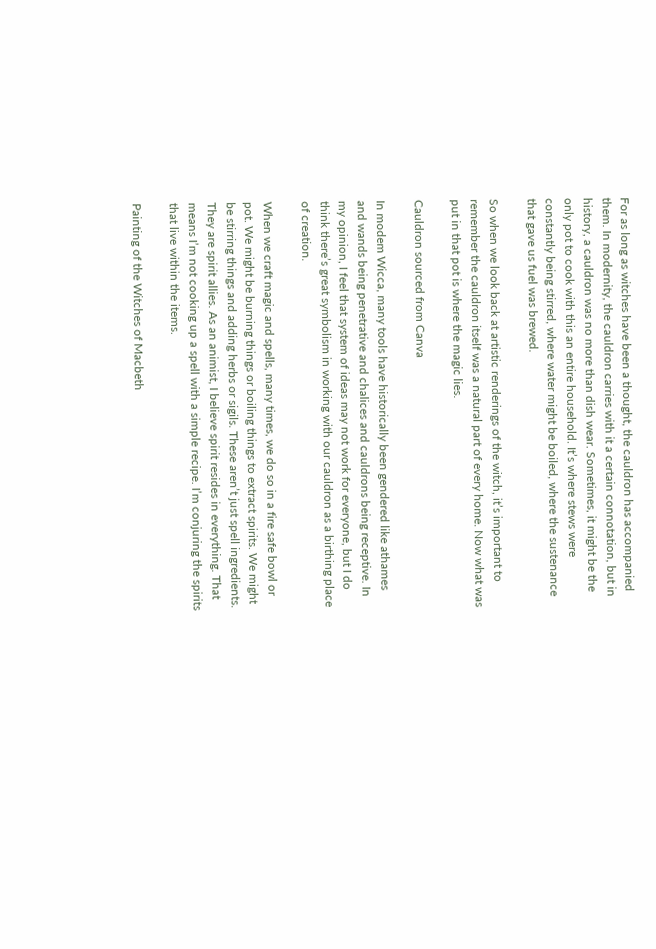For as long as witches have been a thought, the cauldron has accompanied them. In modernity, the cauldron carries with it a certain connotation, but in history, a cauldron was no more than dish wear. Sometimes, it might be the only pot to cook with this an entire household. It’s where stews were constantly being stirred, where water might be boiled, where the sustenance that gave us fuel was brewed.

So when we look back at artistic renderings of the witch, it’s important to remember the cauldron itself was a natural part of every home. Now what was put in that pot is where the magic lies.

Cauldron sourced from Canva

In modem Wicca, many tools have historically been gendered like athames and wands being penetrative and chalices and cauldrons being receptive. In my opinion, I feel that system of ideas may not work for everyone, but I do think there’s great symbolism in working with our cauldron as a birthing place of creation.

When we craft magic and spells, many times, we do so in a fire safe bowl or pot. We might be burning things or boiling things to extract spirits. We might be stirring things and adding herbs or sigils. These aren’t just spell ingredients. They are spirit allies. As an animist, I believe spirit resides in everything. That means I’m not cooking up a spell with a simple recipe. I’m conjuring the spirits that live within the items.

Painting of the Witches of Macbeth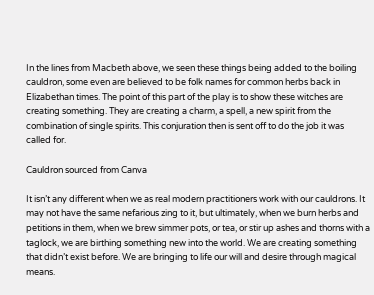In the lines from Macbeth above, we seen these things being added to the boiling cauldron, some even are believed to be folk names for common herbs back in Elizabethan times. The point of this part of the play is to show these witches are creating something. They are creating a charm, a spell, a new spirit from the combination of single spirits. This conjuration then is sent off to do the job it was called for.

Cauldron sourced from Canva

It isn’t any different when we as real modern practitioners work with our cauldrons. It may not have the same nefarious zing to it, but ultimately, when we burn herbs and petitions in them, when we brew simmer pots, or tea, or stir up ashes and thorns with a taglock, we are birthing something new into the world. We are creating something that didn’t exist before. We are bringing to life our will and desire through magical means.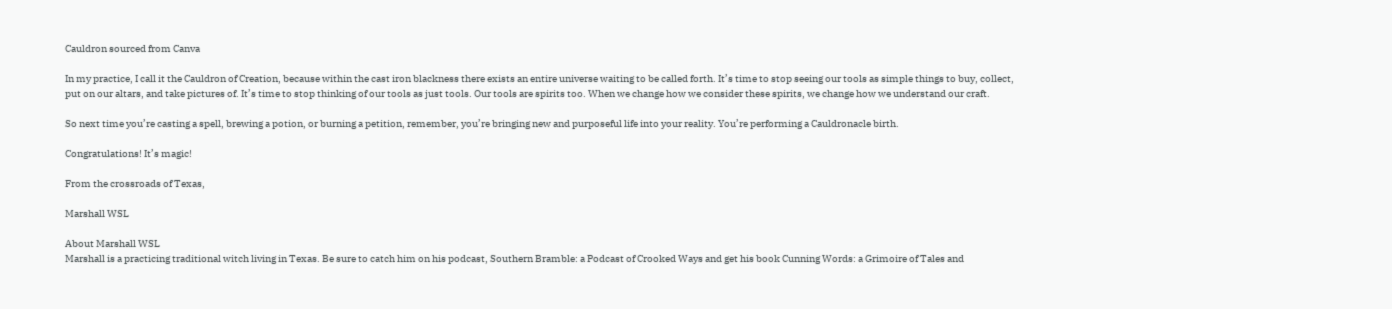Cauldron sourced from Canva

In my practice, I call it the Cauldron of Creation, because within the cast iron blackness there exists an entire universe waiting to be called forth. It’s time to stop seeing our tools as simple things to buy, collect, put on our altars, and take pictures of. It’s time to stop thinking of our tools as just tools. Our tools are spirits too. When we change how we consider these spirits, we change how we understand our craft.

So next time you’re casting a spell, brewing a potion, or burning a petition, remember, you’re bringing new and purposeful life into your reality. You’re performing a Cauldronacle birth.

Congratulations! It’s magic!

From the crossroads of Texas,

Marshall WSL

About Marshall WSL
Marshall is a practicing traditional witch living in Texas. Be sure to catch him on his podcast, Southern Bramble: a Podcast of Crooked Ways and get his book Cunning Words: a Grimoire of Tales and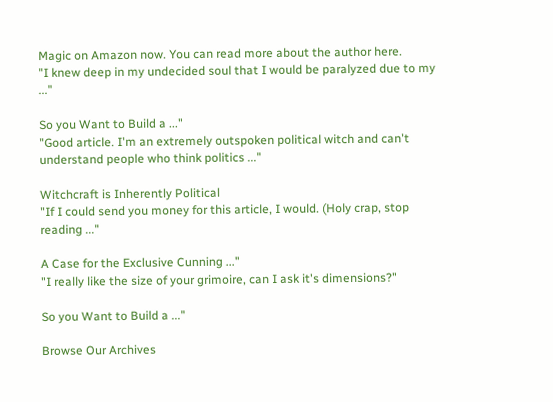Magic on Amazon now. You can read more about the author here.
"I knew deep in my undecided soul that I would be paralyzed due to my ..."

So you Want to Build a ..."
"Good article. I'm an extremely outspoken political witch and can't understand people who think politics ..."

Witchcraft is Inherently Political
"If I could send you money for this article, I would. (Holy crap, stop reading ..."

A Case for the Exclusive Cunning ..."
"I really like the size of your grimoire, can I ask it's dimensions?"

So you Want to Build a ..."

Browse Our Archives